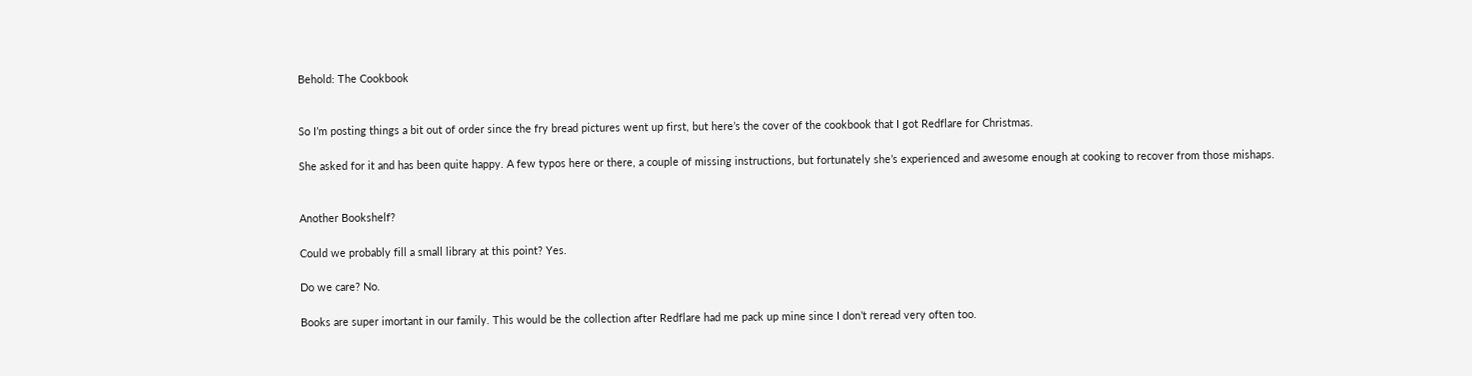Behold: The Cookbook


So I’m posting things a bit out of order since the fry bread pictures went up first, but here’s the cover of the cookbook that I got Redflare for Christmas.

She asked for it and has been quite happy. A few typos here or there, a couple of missing instructions, but fortunately she’s experienced and awesome enough at cooking to recover from those mishaps.


Another Bookshelf?

Could we probably fill a small library at this point? Yes.

Do we care? No.

Books are super imortant in our family. This would be the collection after Redflare had me pack up mine since I don’t reread very often too.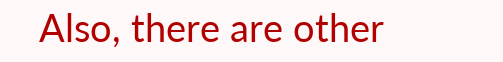Also, there are other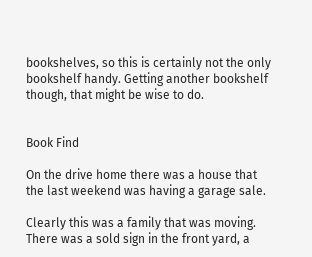bookshelves, so this is certainly not the only bookshelf handy. Getting another bookshelf though, that might be wise to do.


Book Find

On the drive home there was a house that the last weekend was having a garage sale.

Clearly this was a family that was moving. There was a sold sign in the front yard, a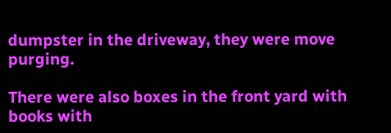dumpster in the driveway, they were move purging.

There were also boxes in the front yard with books with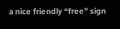a nice friendly “free” sign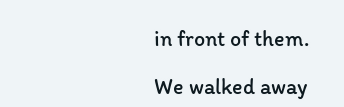in front of them.

We walked away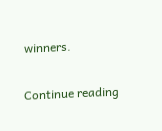winners.

Continue reading